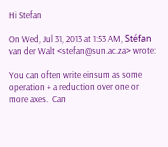Hi Stefan

On Wed, Jul 31, 2013 at 1:53 AM, Stéfan van der Walt <stefan@sun.ac.za> wrote:

You can often write einsum as some operation + a reduction over one or
more axes.  Can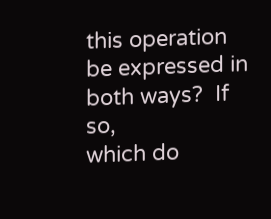this operation be expressed in both ways?  If so,
which do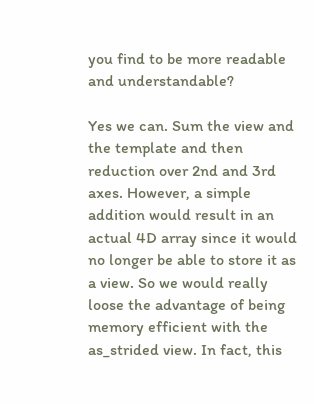you find to be more readable and understandable?

Yes we can. Sum the view and the template and then reduction over 2nd and 3rd axes. However, a simple addition would result in an actual 4D array since it would no longer be able to store it as a view. So we would really loose the advantage of being memory efficient with the as_strided view. In fact, this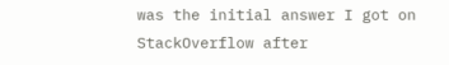was the initial answer I got on StackOverflow after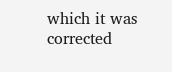which it was corrected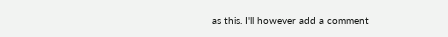as this. I'll however add a comment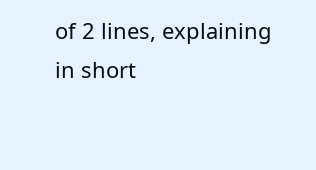of 2 lines, explaining in short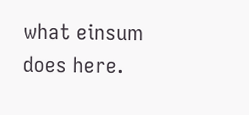what einsum does here.